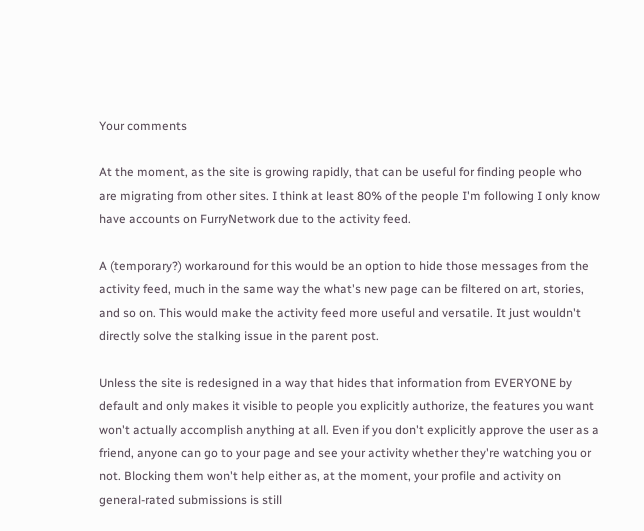Your comments

At the moment, as the site is growing rapidly, that can be useful for finding people who are migrating from other sites. I think at least 80% of the people I'm following I only know have accounts on FurryNetwork due to the activity feed.

A (temporary?) workaround for this would be an option to hide those messages from the activity feed, much in the same way the what's new page can be filtered on art, stories, and so on. This would make the activity feed more useful and versatile. It just wouldn't directly solve the stalking issue in the parent post.

Unless the site is redesigned in a way that hides that information from EVERYONE by default and only makes it visible to people you explicitly authorize, the features you want won't actually accomplish anything at all. Even if you don't explicitly approve the user as a friend, anyone can go to your page and see your activity whether they're watching you or not. Blocking them won't help either as, at the moment, your profile and activity on general-rated submissions is still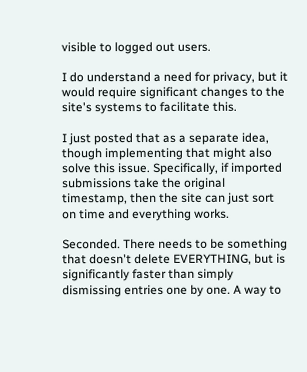visible to logged out users.

I do understand a need for privacy, but it would require significant changes to the site's systems to facilitate this.

I just posted that as a separate idea, though implementing that might also solve this issue. Specifically, if imported submissions take the original timestamp, then the site can just sort on time and everything works.

Seconded. There needs to be something that doesn't delete EVERYTHING, but is significantly faster than simply dismissing entries one by one. A way to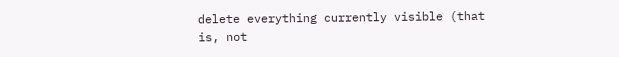delete everything currently visible (that is, not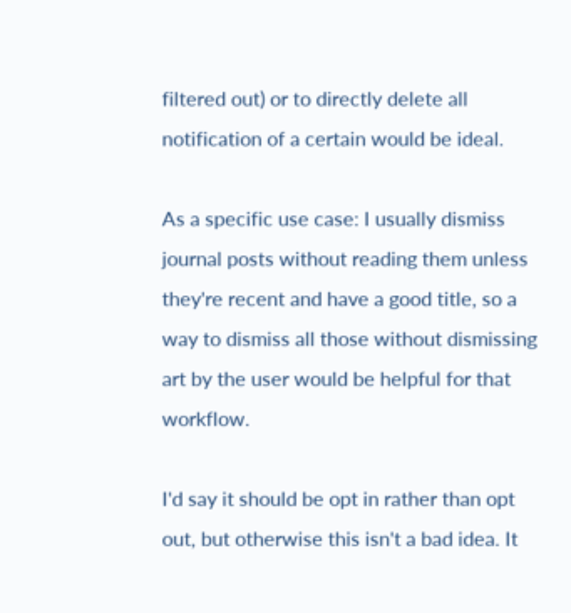filtered out) or to directly delete all notification of a certain would be ideal.

As a specific use case: I usually dismiss journal posts without reading them unless they're recent and have a good title, so a way to dismiss all those without dismissing art by the user would be helpful for that workflow.

I'd say it should be opt in rather than opt out, but otherwise this isn't a bad idea. It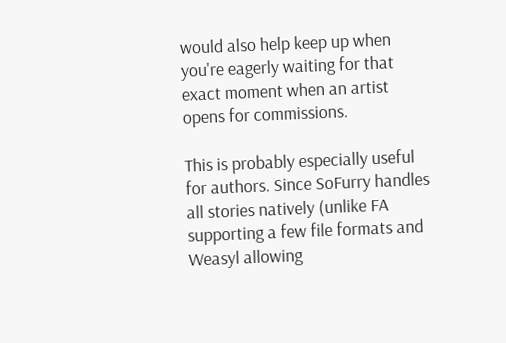would also help keep up when you're eagerly waiting for that exact moment when an artist opens for commissions.

This is probably especially useful for authors. Since SoFurry handles all stories natively (unlike FA supporting a few file formats and Weasyl allowing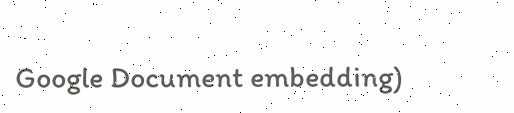Google Document embedding)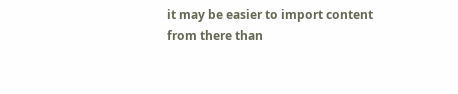it may be easier to import content from there than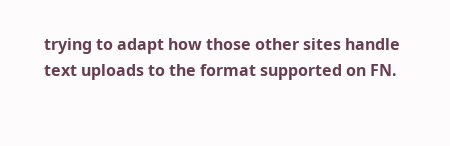trying to adapt how those other sites handle text uploads to the format supported on FN.